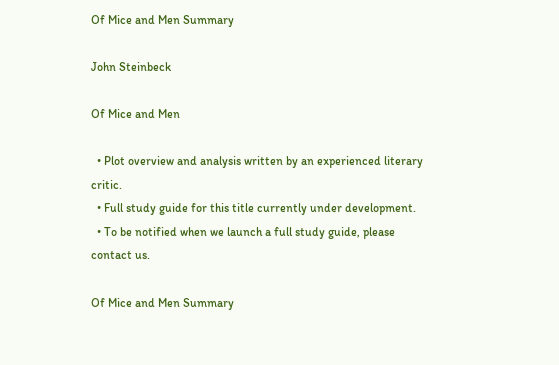Of Mice and Men Summary

John Steinbeck

Of Mice and Men

  • Plot overview and analysis written by an experienced literary critic.
  • Full study guide for this title currently under development.
  • To be notified when we launch a full study guide, please contact us.

Of Mice and Men Summary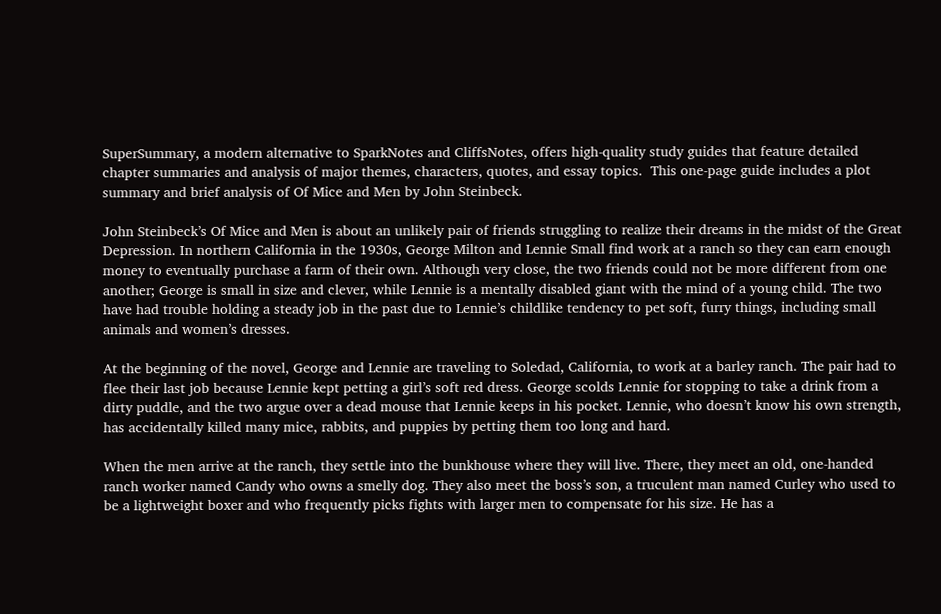SuperSummary, a modern alternative to SparkNotes and CliffsNotes, offers high-quality study guides that feature detailed chapter summaries and analysis of major themes, characters, quotes, and essay topics.  This one-page guide includes a plot summary and brief analysis of Of Mice and Men by John Steinbeck.

John Steinbeck’s Of Mice and Men is about an unlikely pair of friends struggling to realize their dreams in the midst of the Great Depression. In northern California in the 1930s, George Milton and Lennie Small find work at a ranch so they can earn enough money to eventually purchase a farm of their own. Although very close, the two friends could not be more different from one another; George is small in size and clever, while Lennie is a mentally disabled giant with the mind of a young child. The two have had trouble holding a steady job in the past due to Lennie’s childlike tendency to pet soft, furry things, including small animals and women’s dresses.

At the beginning of the novel, George and Lennie are traveling to Soledad, California, to work at a barley ranch. The pair had to flee their last job because Lennie kept petting a girl’s soft red dress. George scolds Lennie for stopping to take a drink from a dirty puddle, and the two argue over a dead mouse that Lennie keeps in his pocket. Lennie, who doesn’t know his own strength, has accidentally killed many mice, rabbits, and puppies by petting them too long and hard.

When the men arrive at the ranch, they settle into the bunkhouse where they will live. There, they meet an old, one-handed ranch worker named Candy who owns a smelly dog. They also meet the boss’s son, a truculent man named Curley who used to be a lightweight boxer and who frequently picks fights with larger men to compensate for his size. He has a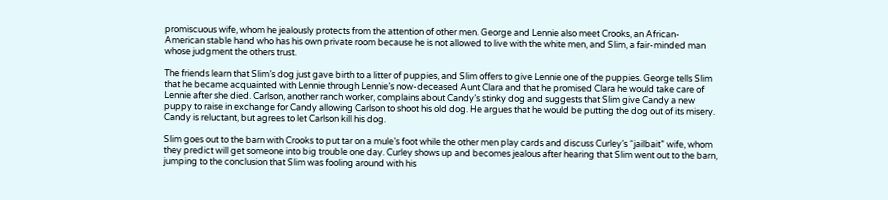promiscuous wife, whom he jealously protects from the attention of other men. George and Lennie also meet Crooks, an African-American stable hand who has his own private room because he is not allowed to live with the white men, and Slim, a fair-minded man whose judgment the others trust.

The friends learn that Slim’s dog just gave birth to a litter of puppies, and Slim offers to give Lennie one of the puppies. George tells Slim that he became acquainted with Lennie through Lennie’s now-deceased Aunt Clara and that he promised Clara he would take care of Lennie after she died. Carlson, another ranch worker, complains about Candy’s stinky dog and suggests that Slim give Candy a new puppy to raise in exchange for Candy allowing Carlson to shoot his old dog. He argues that he would be putting the dog out of its misery. Candy is reluctant, but agrees to let Carlson kill his dog.

Slim goes out to the barn with Crooks to put tar on a mule’s foot while the other men play cards and discuss Curley’s “jailbait” wife, whom they predict will get someone into big trouble one day. Curley shows up and becomes jealous after hearing that Slim went out to the barn, jumping to the conclusion that Slim was fooling around with his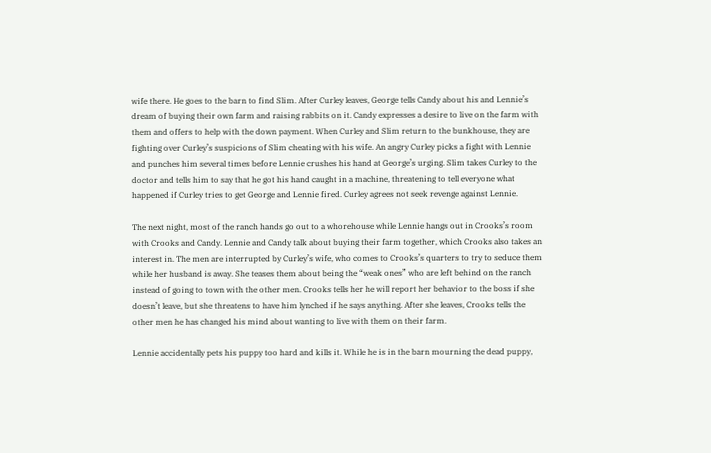wife there. He goes to the barn to find Slim. After Curley leaves, George tells Candy about his and Lennie’s dream of buying their own farm and raising rabbits on it. Candy expresses a desire to live on the farm with them and offers to help with the down payment. When Curley and Slim return to the bunkhouse, they are fighting over Curley’s suspicions of Slim cheating with his wife. An angry Curley picks a fight with Lennie and punches him several times before Lennie crushes his hand at George’s urging. Slim takes Curley to the doctor and tells him to say that he got his hand caught in a machine, threatening to tell everyone what happened if Curley tries to get George and Lennie fired. Curley agrees not seek revenge against Lennie.

The next night, most of the ranch hands go out to a whorehouse while Lennie hangs out in Crooks’s room with Crooks and Candy. Lennie and Candy talk about buying their farm together, which Crooks also takes an interest in. The men are interrupted by Curley’s wife, who comes to Crooks’s quarters to try to seduce them while her husband is away. She teases them about being the “weak ones” who are left behind on the ranch instead of going to town with the other men. Crooks tells her he will report her behavior to the boss if she doesn’t leave, but she threatens to have him lynched if he says anything. After she leaves, Crooks tells the other men he has changed his mind about wanting to live with them on their farm.

Lennie accidentally pets his puppy too hard and kills it. While he is in the barn mourning the dead puppy,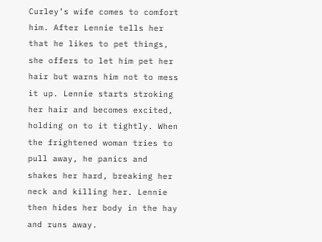Curley’s wife comes to comfort him. After Lennie tells her that he likes to pet things, she offers to let him pet her hair but warns him not to mess it up. Lennie starts stroking her hair and becomes excited, holding on to it tightly. When the frightened woman tries to pull away, he panics and shakes her hard, breaking her neck and killing her. Lennie then hides her body in the hay and runs away.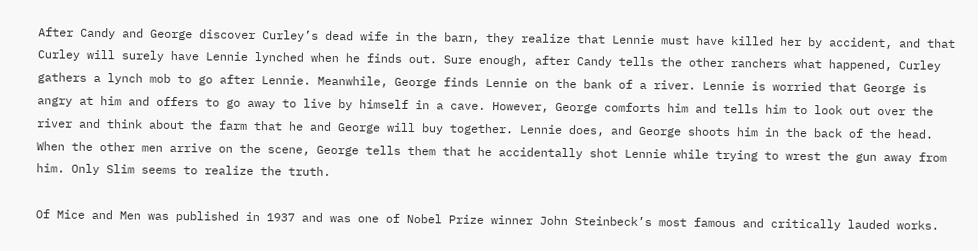After Candy and George discover Curley’s dead wife in the barn, they realize that Lennie must have killed her by accident, and that Curley will surely have Lennie lynched when he finds out. Sure enough, after Candy tells the other ranchers what happened, Curley gathers a lynch mob to go after Lennie. Meanwhile, George finds Lennie on the bank of a river. Lennie is worried that George is angry at him and offers to go away to live by himself in a cave. However, George comforts him and tells him to look out over the river and think about the farm that he and George will buy together. Lennie does, and George shoots him in the back of the head. When the other men arrive on the scene, George tells them that he accidentally shot Lennie while trying to wrest the gun away from him. Only Slim seems to realize the truth.

Of Mice and Men was published in 1937 and was one of Nobel Prize winner John Steinbeck’s most famous and critically lauded works.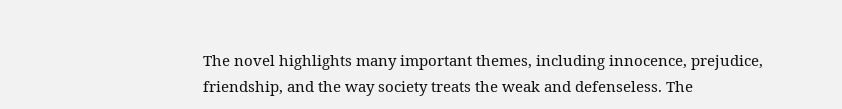The novel highlights many important themes, including innocence, prejudice, friendship, and the way society treats the weak and defenseless. The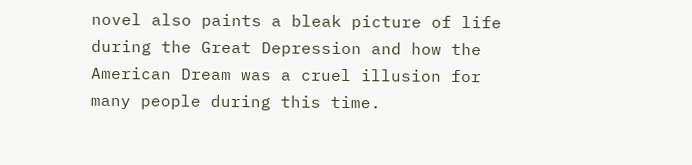novel also paints a bleak picture of life during the Great Depression and how the American Dream was a cruel illusion for many people during this time.